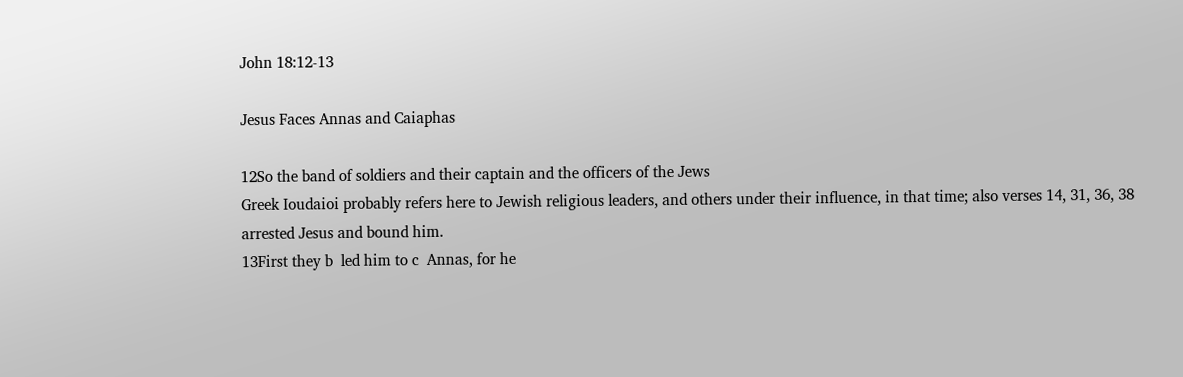John 18:12-13

Jesus Faces Annas and Caiaphas

12So the band of soldiers and their captain and the officers of the Jews
Greek Ioudaioi probably refers here to Jewish religious leaders, and others under their influence, in that time; also verses 14, 31, 36, 38
arrested Jesus and bound him.
13First they b  led him to c  Annas, for he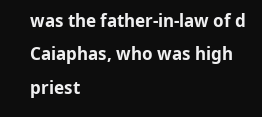was the father-in-law of d  Caiaphas, who was high priest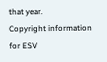that year.
Copyright information for ESV